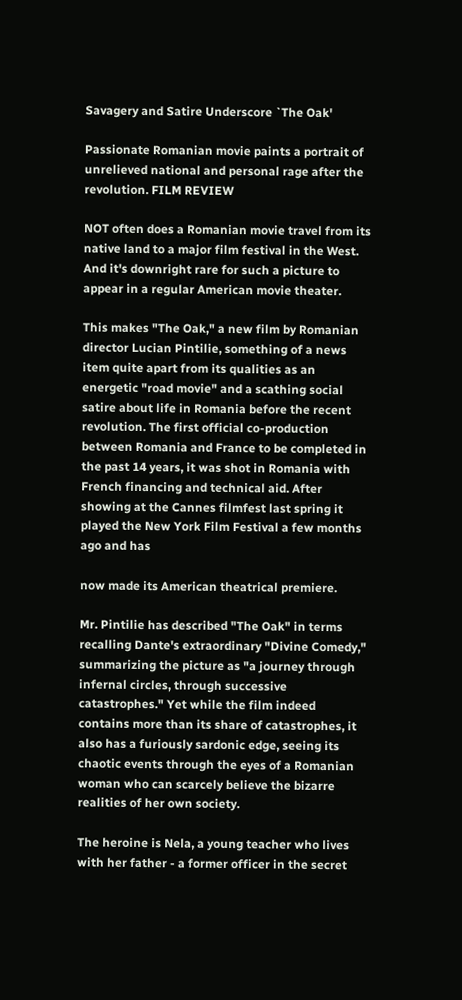Savagery and Satire Underscore `The Oak'

Passionate Romanian movie paints a portrait of unrelieved national and personal rage after the revolution. FILM REVIEW

NOT often does a Romanian movie travel from its native land to a major film festival in the West. And it's downright rare for such a picture to appear in a regular American movie theater.

This makes "The Oak," a new film by Romanian director Lucian Pintilie, something of a news item quite apart from its qualities as an energetic "road movie" and a scathing social satire about life in Romania before the recent revolution. The first official co-production between Romania and France to be completed in the past 14 years, it was shot in Romania with French financing and technical aid. After showing at the Cannes filmfest last spring it played the New York Film Festival a few months ago and has

now made its American theatrical premiere.

Mr. Pintilie has described "The Oak" in terms recalling Dante's extraordinary "Divine Comedy," summarizing the picture as "a journey through infernal circles, through successive catastrophes." Yet while the film indeed contains more than its share of catastrophes, it also has a furiously sardonic edge, seeing its chaotic events through the eyes of a Romanian woman who can scarcely believe the bizarre realities of her own society.

The heroine is Nela, a young teacher who lives with her father - a former officer in the secret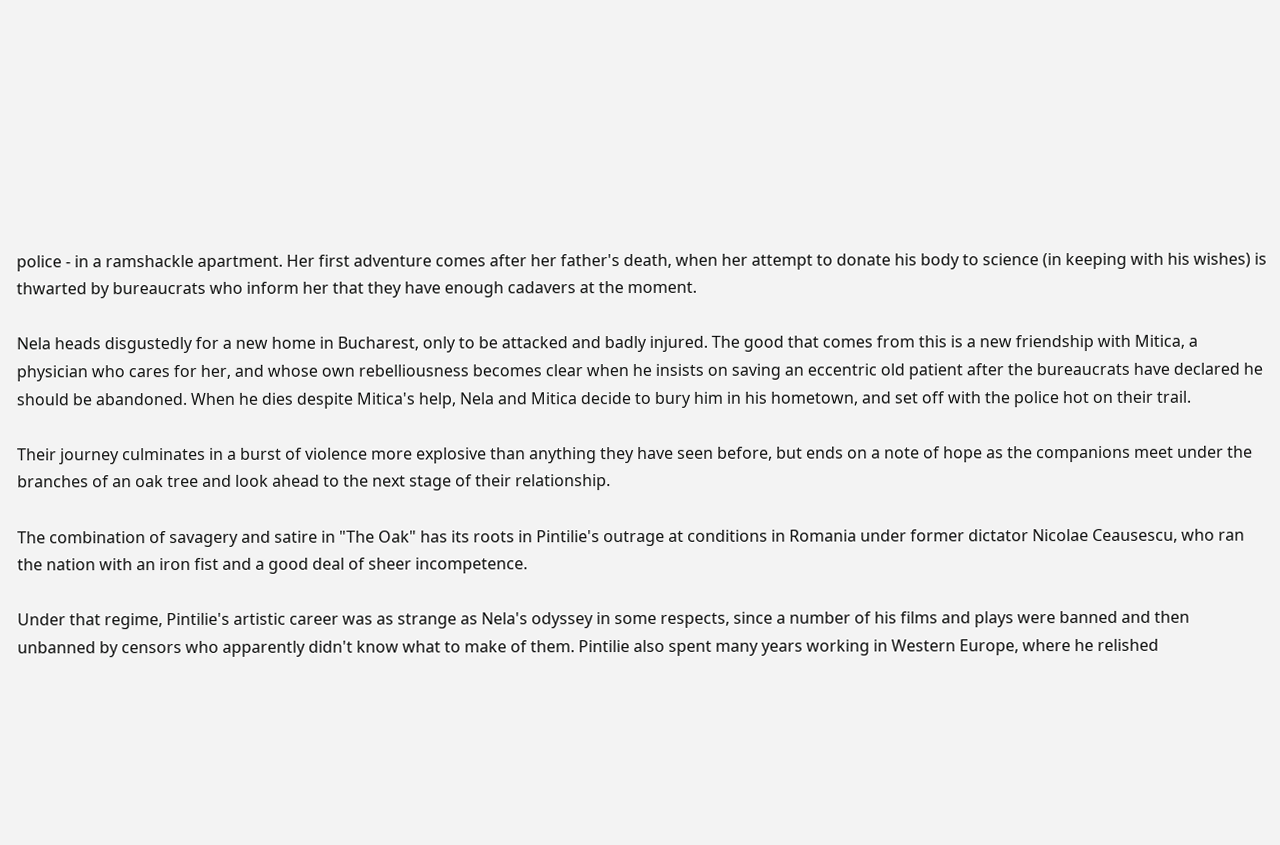police - in a ramshackle apartment. Her first adventure comes after her father's death, when her attempt to donate his body to science (in keeping with his wishes) is thwarted by bureaucrats who inform her that they have enough cadavers at the moment.

Nela heads disgustedly for a new home in Bucharest, only to be attacked and badly injured. The good that comes from this is a new friendship with Mitica, a physician who cares for her, and whose own rebelliousness becomes clear when he insists on saving an eccentric old patient after the bureaucrats have declared he should be abandoned. When he dies despite Mitica's help, Nela and Mitica decide to bury him in his hometown, and set off with the police hot on their trail.

Their journey culminates in a burst of violence more explosive than anything they have seen before, but ends on a note of hope as the companions meet under the branches of an oak tree and look ahead to the next stage of their relationship.

The combination of savagery and satire in "The Oak" has its roots in Pintilie's outrage at conditions in Romania under former dictator Nicolae Ceausescu, who ran the nation with an iron fist and a good deal of sheer incompetence.

Under that regime, Pintilie's artistic career was as strange as Nela's odyssey in some respects, since a number of his films and plays were banned and then unbanned by censors who apparently didn't know what to make of them. Pintilie also spent many years working in Western Europe, where he relished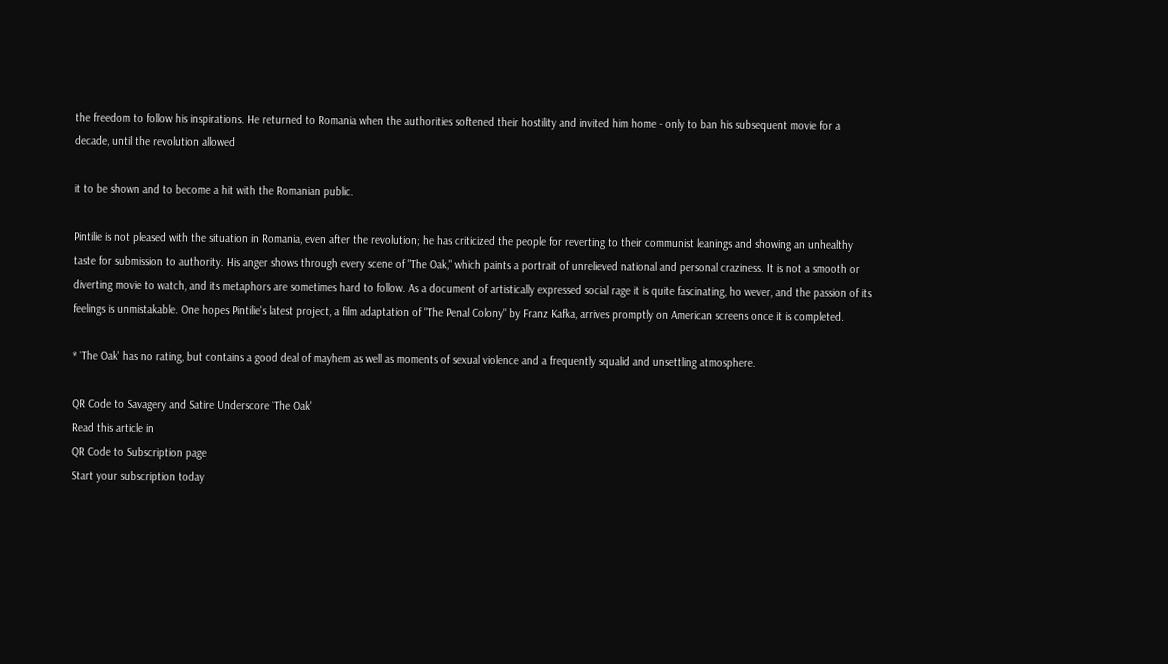the freedom to follow his inspirations. He returned to Romania when the authorities softened their hostility and invited him home - only to ban his subsequent movie for a decade, until the revolution allowed

it to be shown and to become a hit with the Romanian public.

Pintilie is not pleased with the situation in Romania, even after the revolution; he has criticized the people for reverting to their communist leanings and showing an unhealthy taste for submission to authority. His anger shows through every scene of "The Oak," which paints a portrait of unrelieved national and personal craziness. It is not a smooth or diverting movie to watch, and its metaphors are sometimes hard to follow. As a document of artistically expressed social rage it is quite fascinating, ho wever, and the passion of its feelings is unmistakable. One hopes Pintilie's latest project, a film adaptation of "The Penal Colony" by Franz Kafka, arrives promptly on American screens once it is completed.

* `The Oak' has no rating, but contains a good deal of mayhem as well as moments of sexual violence and a frequently squalid and unsettling atmosphere.

QR Code to Savagery and Satire Underscore `The Oak'
Read this article in
QR Code to Subscription page
Start your subscription today